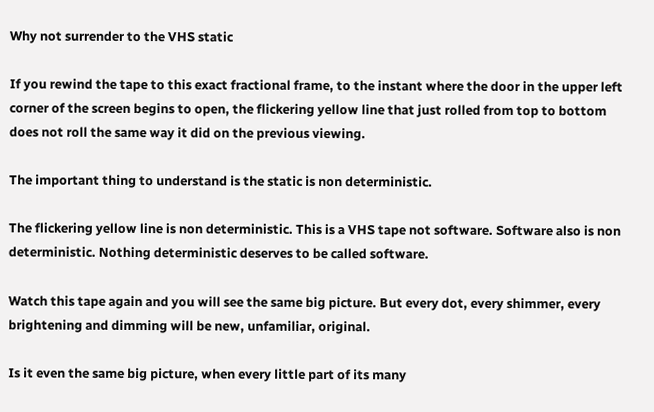Why not surrender to the VHS static

If you rewind the tape to this exact fractional frame, to the instant where the door in the upper left corner of the screen begins to open, the flickering yellow line that just rolled from top to bottom does not roll the same way it did on the previous viewing.

The important thing to understand is the static is non deterministic.

The flickering yellow line is non deterministic. This is a VHS tape not software. Software also is non deterministic. Nothing deterministic deserves to be called software.

Watch this tape again and you will see the same big picture. But every dot, every shimmer, every brightening and dimming will be new, unfamiliar, original.

Is it even the same big picture, when every little part of its many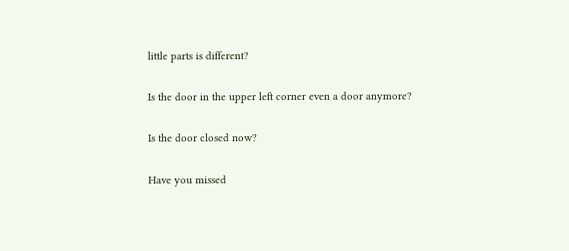little parts is different?

Is the door in the upper left corner even a door anymore?

Is the door closed now?

Have you missed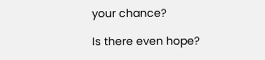your chance?

Is there even hope?